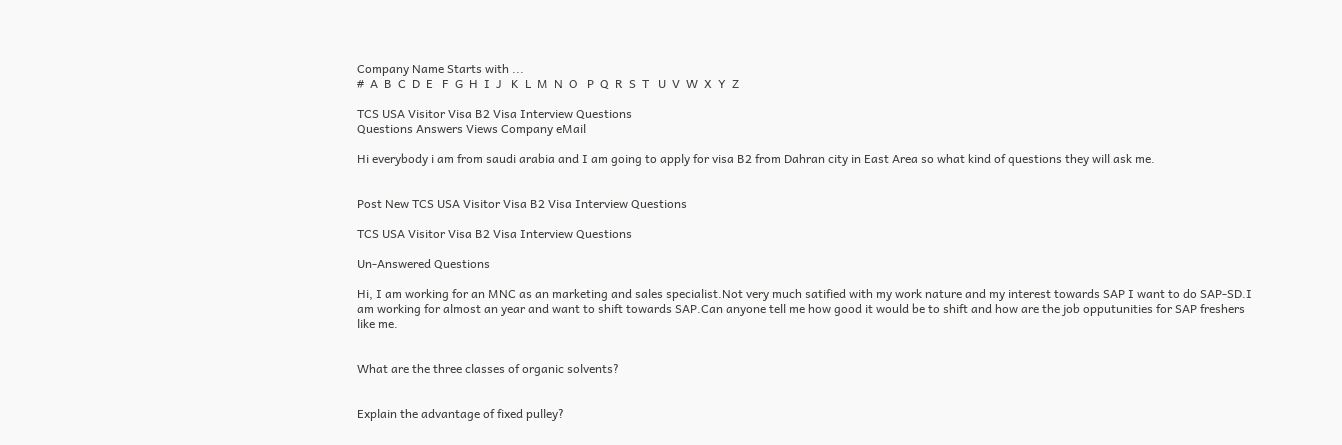Company Name Starts with ...
#  A  B  C  D  E   F  G  H  I  J   K  L  M  N  O   P  Q  R  S  T   U  V  W  X  Y  Z

TCS USA Visitor Visa B2 Visa Interview Questions
Questions Answers Views Company eMail

Hi everybody i am from saudi arabia and I am going to apply for visa B2 from Dahran city in East Area so what kind of questions they will ask me.


Post New TCS USA Visitor Visa B2 Visa Interview Questions

TCS USA Visitor Visa B2 Visa Interview Questions

Un-Answered Questions

Hi, I am working for an MNC as an marketing and sales specialist.Not very much satified with my work nature and my interest towards SAP I want to do SAP-SD.I am working for almost an year and want to shift towards SAP.Can anyone tell me how good it would be to shift and how are the job opputunities for SAP freshers like me.


What are the three classes of organic solvents?


Explain the advantage of fixed pulley?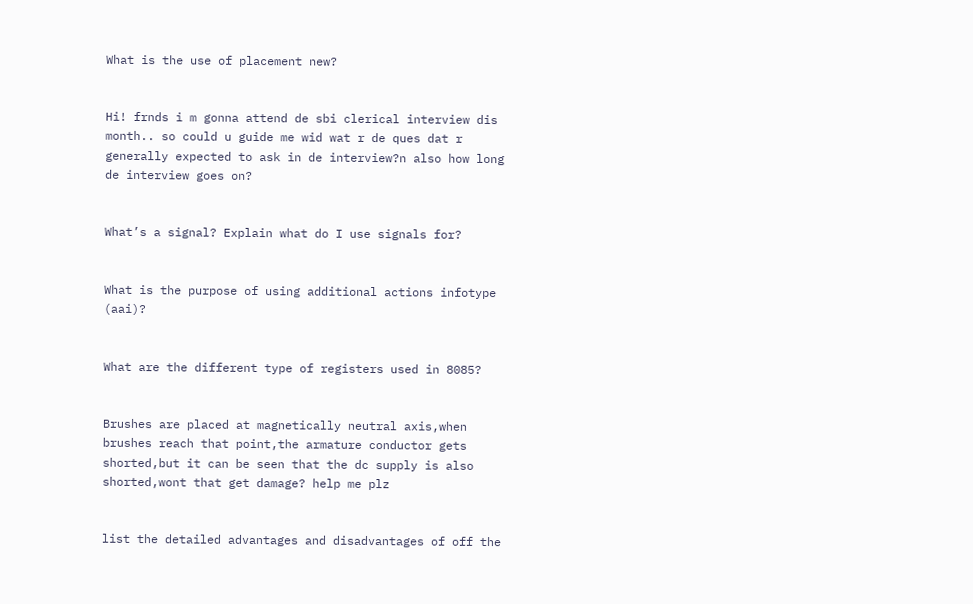What is the use of placement new?


Hi! frnds i m gonna attend de sbi clerical interview dis month.. so could u guide me wid wat r de ques dat r generally expected to ask in de interview?n also how long de interview goes on?


What’s a signal? Explain what do I use signals for?


What is the purpose of using additional actions infotype (aai)?


What are the different type of registers used in 8085?


Brushes are placed at magnetically neutral axis,when brushes reach that point,the armature conductor gets shorted,but it can be seen that the dc supply is also shorted,wont that get damage? help me plz


list the detailed advantages and disadvantages of off the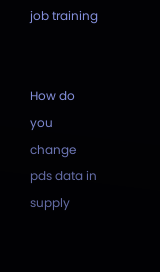job training


How do you change pds data in supply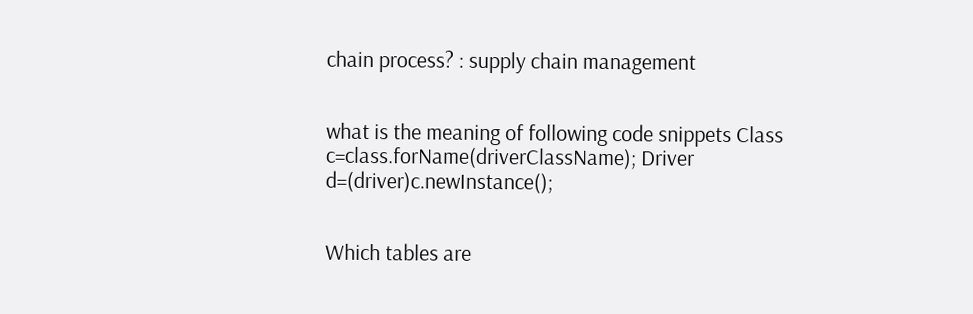chain process? : supply chain management


what is the meaning of following code snippets Class c=class.forName(driverClassName); Driver d=(driver)c.newInstance();


Which tables are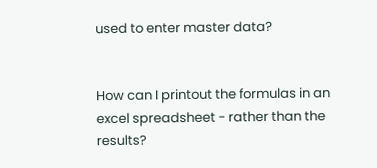used to enter master data?


How can I printout the formulas in an excel spreadsheet - rather than the results?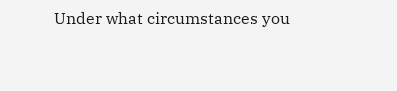Under what circumstances you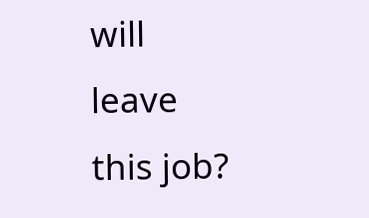will leave this job?